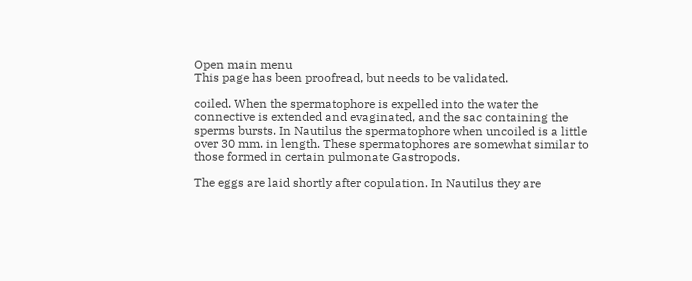Open main menu
This page has been proofread, but needs to be validated.

coiled. When the spermatophore is expelled into the water the connective is extended and evaginated, and the sac containing the sperms bursts. In Nautilus the spermatophore when uncoiled is a little over 30 mm. in length. These spermatophores are somewhat similar to those formed in certain pulmonate Gastropods.

The eggs are laid shortly after copulation. In Nautilus they are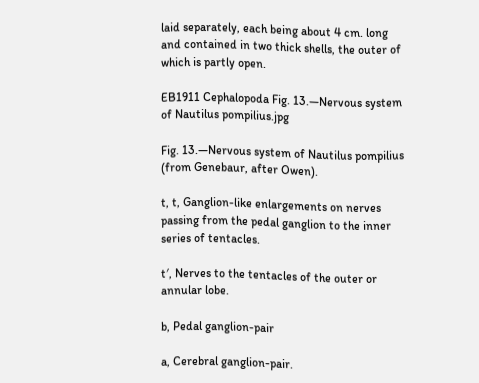laid separately, each being about 4 cm. long and contained in two thick shells, the outer of which is partly open.

EB1911 Cephalopoda Fig. 13.—Nervous system of Nautilus pompilius.jpg

Fig. 13.—Nervous system of Nautilus pompilius (from Genebaur, after Owen).

t, t, Ganglion-like enlargements on nerves passing from the pedal ganglion to the inner series of tentacles.

t′, Nerves to the tentacles of the outer or annular lobe.

b, Pedal ganglion-pair

a, Cerebral ganglion-pair.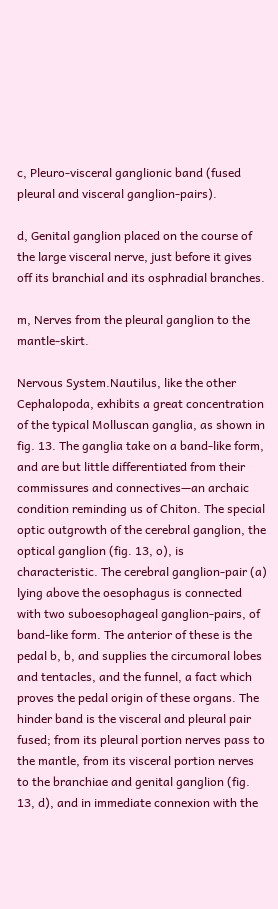c, Pleuro-visceral ganglionic band (fused pleural and visceral ganglion-pairs).

d, Genital ganglion placed on the course of the large visceral nerve, just before it gives off its branchial and its osphradial branches.

m, Nerves from the pleural ganglion to the mantle-skirt.

Nervous System.Nautilus, like the other Cephalopoda, exhibits a great concentration of the typical Molluscan ganglia, as shown in fig. 13. The ganglia take on a band-like form, and are but little differentiated from their commissures and connectives—an archaic condition reminding us of Chiton. The special optic outgrowth of the cerebral ganglion, the optical ganglion (fig. 13, o), is characteristic. The cerebral ganglion-pair (a) lying above the oesophagus is connected with two suboesophageal ganglion-pairs, of band-like form. The anterior of these is the pedal b, b, and supplies the circumoral lobes and tentacles, and the funnel, a fact which proves the pedal origin of these organs. The hinder band is the visceral and pleural pair fused; from its pleural portion nerves pass to the mantle, from its visceral portion nerves to the branchiae and genital ganglion (fig. 13, d), and in immediate connexion with the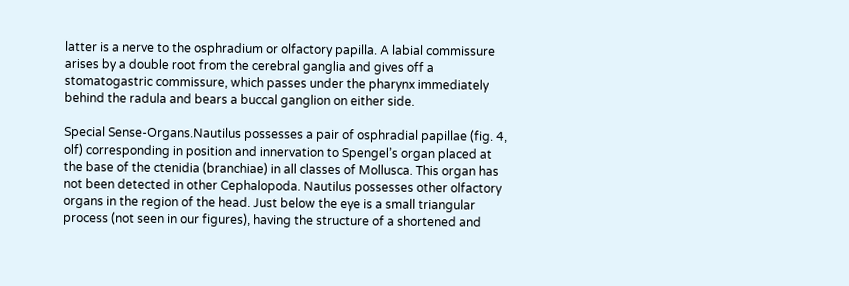latter is a nerve to the osphradium or olfactory papilla. A labial commissure arises by a double root from the cerebral ganglia and gives off a stomatogastric commissure, which passes under the pharynx immediately behind the radula and bears a buccal ganglion on either side.

Special Sense-Organs.Nautilus possesses a pair of osphradial papillae (fig. 4, olf) corresponding in position and innervation to Spengel’s organ placed at the base of the ctenidia (branchiae) in all classes of Mollusca. This organ has not been detected in other Cephalopoda. Nautilus possesses other olfactory organs in the region of the head. Just below the eye is a small triangular process (not seen in our figures), having the structure of a shortened and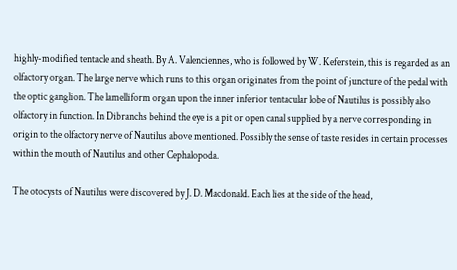highly-modified tentacle and sheath. By A. Valenciennes, who is followed by W. Keferstein, this is regarded as an olfactory organ. The large nerve which runs to this organ originates from the point of juncture of the pedal with the optic ganglion. The lamelliform organ upon the inner inferior tentacular lobe of Nautilus is possibly also olfactory in function. In Dibranchs behind the eye is a pit or open canal supplied by a nerve corresponding in origin to the olfactory nerve of Nautilus above mentioned. Possibly the sense of taste resides in certain processes within the mouth of Nautilus and other Cephalopoda.

The otocysts of Nautilus were discovered by J. D. Macdonald. Each lies at the side of the head,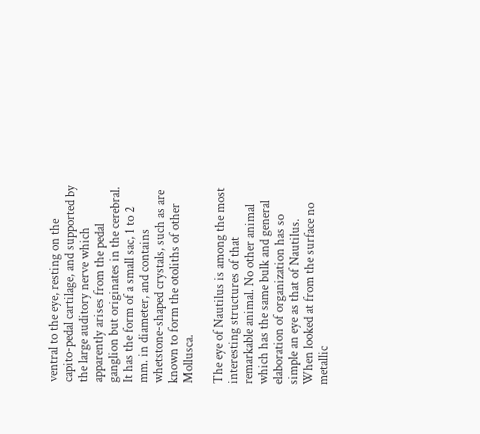ventral to the eye, resting on the capito-pedal cartilage, and supported by the large auditory nerve which apparently arises from the pedal ganglion but originates in the cerebral. It has the form of a small sac, 1 to 2 mm. in diameter, and contains whetstone-shaped crystals, such as are known to form the otoliths of other Mollusca.

The eye of Nautilus is among the most interesting structures of that remarkable animal. No other animal which has the same bulk and general elaboration of organization has so simple an eye as that of Nautilus. When looked at from the surface no metallic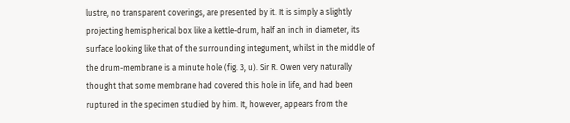lustre, no transparent coverings, are presented by it. It is simply a slightly projecting hemispherical box like a kettle-drum, half an inch in diameter, its surface looking like that of the surrounding integument, whilst in the middle of the drum-membrane is a minute hole (fig. 3, u). Sir R. Owen very naturally thought that some membrane had covered this hole in life, and had been ruptured in the specimen studied by him. It, however, appears from the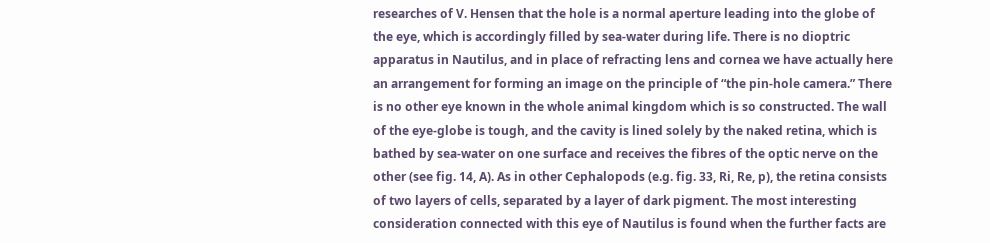researches of V. Hensen that the hole is a normal aperture leading into the globe of the eye, which is accordingly filled by sea-water during life. There is no dioptric apparatus in Nautilus, and in place of refracting lens and cornea we have actually here an arrangement for forming an image on the principle of “the pin-hole camera.” There is no other eye known in the whole animal kingdom which is so constructed. The wall of the eye-globe is tough, and the cavity is lined solely by the naked retina, which is bathed by sea-water on one surface and receives the fibres of the optic nerve on the other (see fig. 14, A). As in other Cephalopods (e.g. fig. 33, Ri, Re, p), the retina consists of two layers of cells, separated by a layer of dark pigment. The most interesting consideration connected with this eye of Nautilus is found when the further facts are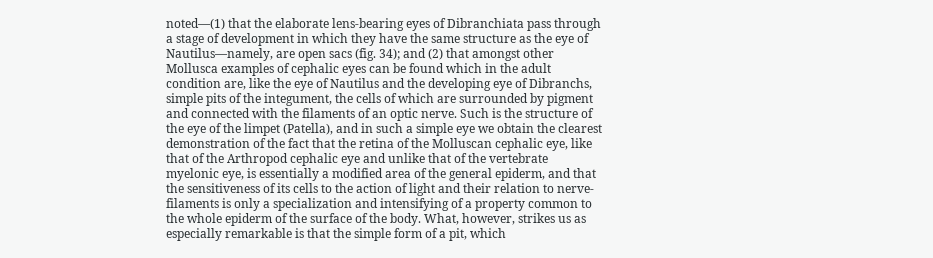noted—(1) that the elaborate lens-bearing eyes of Dibranchiata pass through a stage of development in which they have the same structure as the eye of Nautilus—namely, are open sacs (fig. 34); and (2) that amongst other Mollusca examples of cephalic eyes can be found which in the adult condition are, like the eye of Nautilus and the developing eye of Dibranchs, simple pits of the integument, the cells of which are surrounded by pigment and connected with the filaments of an optic nerve. Such is the structure of the eye of the limpet (Patella), and in such a simple eye we obtain the clearest demonstration of the fact that the retina of the Molluscan cephalic eye, like that of the Arthropod cephalic eye and unlike that of the vertebrate myelonic eye, is essentially a modified area of the general epiderm, and that the sensitiveness of its cells to the action of light and their relation to nerve-filaments is only a specialization and intensifying of a property common to the whole epiderm of the surface of the body. What, however, strikes us as especially remarkable is that the simple form of a pit, which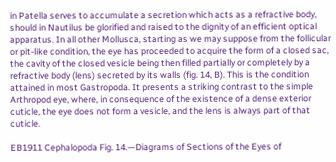in Patella serves to accumulate a secretion which acts as a refractive body, should in Nautilus be glorified and raised to the dignity of an efficient optical apparatus. In all other Mollusca, starting as we may suppose from the follicular or pit-like condition, the eye has proceeded to acquire the form of a closed sac, the cavity of the closed vesicle being then filled partially or completely by a refractive body (lens) secreted by its walls (fig. 14, B). This is the condition attained in most Gastropoda. It presents a striking contrast to the simple Arthropod eye, where, in consequence of the existence of a dense exterior cuticle, the eye does not form a vesicle, and the lens is always part of that cuticle.

EB1911 Cephalopoda Fig. 14.—Diagrams of Sections of the Eyes of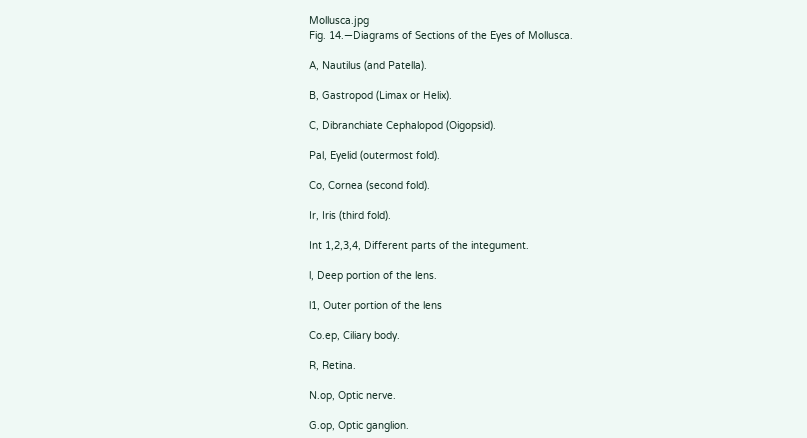Mollusca.jpg
Fig. 14.—Diagrams of Sections of the Eyes of Mollusca.

A, Nautilus (and Patella).

B, Gastropod (Limax or Helix).

C, Dibranchiate Cephalopod (Oigopsid).

Pal, Eyelid (outermost fold).

Co, Cornea (second fold).

Ir, Iris (third fold).

Int 1,2,3,4, Different parts of the integument.

l, Deep portion of the lens.

l1, Outer portion of the lens

Co.ep, Ciliary body.

R, Retina.

N.op, Optic nerve.

G.op, Optic ganglion.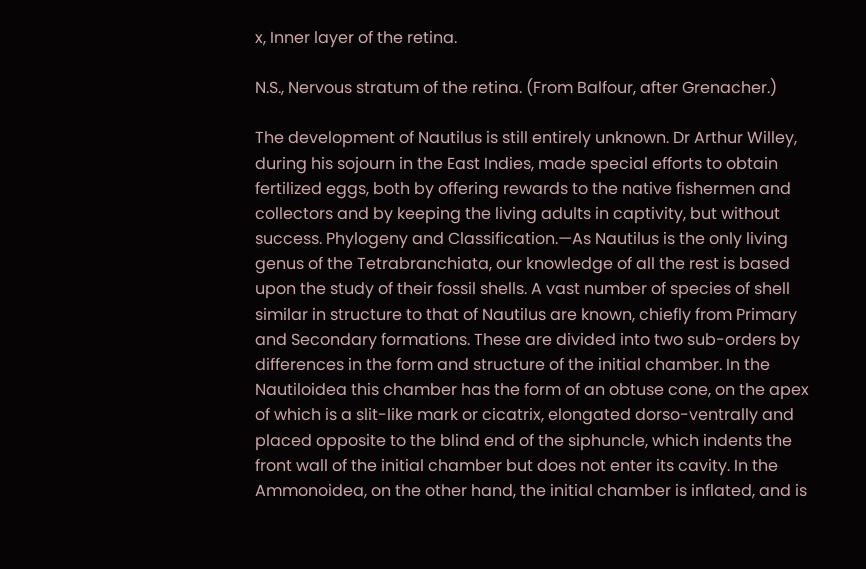x, Inner layer of the retina.

N.S., Nervous stratum of the retina. (From Balfour, after Grenacher.)

The development of Nautilus is still entirely unknown. Dr Arthur Willey, during his sojourn in the East Indies, made special efforts to obtain fertilized eggs, both by offering rewards to the native fishermen and collectors and by keeping the living adults in captivity, but without success. Phylogeny and Classification.—As Nautilus is the only living genus of the Tetrabranchiata, our knowledge of all the rest is based upon the study of their fossil shells. A vast number of species of shell similar in structure to that of Nautilus are known, chiefly from Primary and Secondary formations. These are divided into two sub-orders by differences in the form and structure of the initial chamber. In the Nautiloidea this chamber has the form of an obtuse cone, on the apex of which is a slit-like mark or cicatrix, elongated dorso-ventrally and placed opposite to the blind end of the siphuncle, which indents the front wall of the initial chamber but does not enter its cavity. In the Ammonoidea, on the other hand, the initial chamber is inflated, and is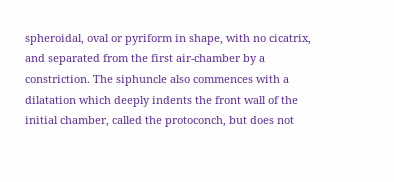spheroidal, oval or pyriform in shape, with no cicatrix, and separated from the first air-chamber by a constriction. The siphuncle also commences with a dilatation which deeply indents the front wall of the initial chamber, called the protoconch, but does not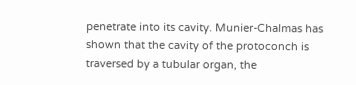penetrate into its cavity. Munier-Chalmas has shown that the cavity of the protoconch is traversed by a tubular organ, the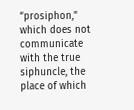“prosiphon,” which does not communicate with the true siphuncle, the place of which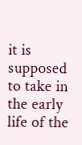it is supposed to take in the early life of the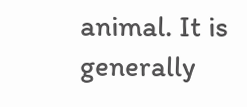animal. It is generally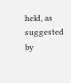held, as suggested by